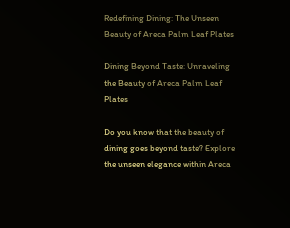Redefining Dining: The Unseen Beauty of Areca Palm Leaf Plates

Dining Beyond Taste: Unraveling the Beauty of Areca Palm Leaf Plates

Do you know that the beauty of dining goes beyond taste? Explore the unseen elegance within Areca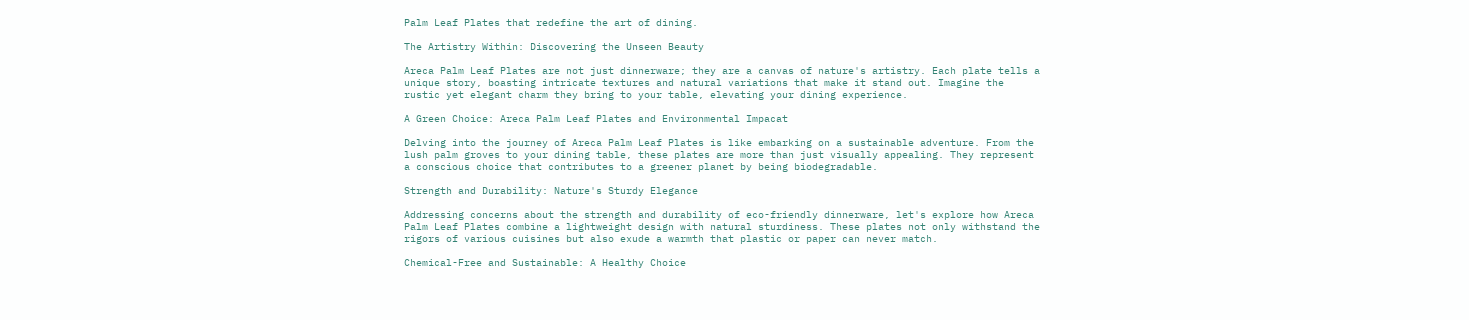Palm Leaf Plates that redefine the art of dining.

The Artistry Within: Discovering the Unseen Beauty

Areca Palm Leaf Plates are not just dinnerware; they are a canvas of nature's artistry. Each plate tells a unique story, boasting intricate textures and natural variations that make it stand out. Imagine the rustic yet elegant charm they bring to your table, elevating your dining experience.

A Green Choice: Areca Palm Leaf Plates and Environmental Impacat

Delving into the journey of Areca Palm Leaf Plates is like embarking on a sustainable adventure. From the lush palm groves to your dining table, these plates are more than just visually appealing. They represent a conscious choice that contributes to a greener planet by being biodegradable.

Strength and Durability: Nature's Sturdy Elegance

Addressing concerns about the strength and durability of eco-friendly dinnerware, let's explore how Areca Palm Leaf Plates combine a lightweight design with natural sturdiness. These plates not only withstand the rigors of various cuisines but also exude a warmth that plastic or paper can never match.

Chemical-Free and Sustainable: A Healthy Choice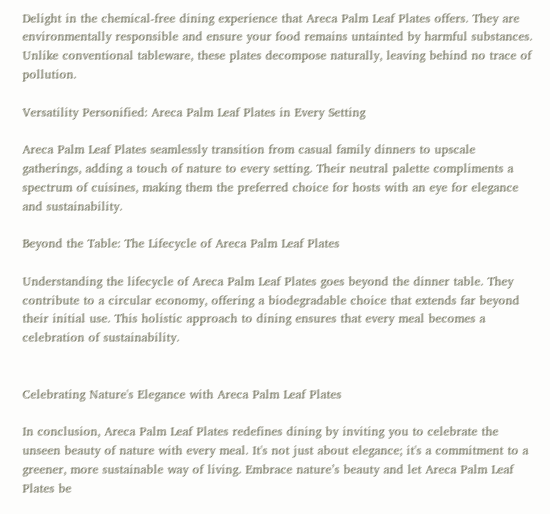Delight in the chemical-free dining experience that Areca Palm Leaf Plates offers. They are environmentally responsible and ensure your food remains untainted by harmful substances. Unlike conventional tableware, these plates decompose naturally, leaving behind no trace of pollution.

Versatility Personified: Areca Palm Leaf Plates in Every Setting

Areca Palm Leaf Plates seamlessly transition from casual family dinners to upscale gatherings, adding a touch of nature to every setting. Their neutral palette compliments a spectrum of cuisines, making them the preferred choice for hosts with an eye for elegance and sustainability.

Beyond the Table: The Lifecycle of Areca Palm Leaf Plates

Understanding the lifecycle of Areca Palm Leaf Plates goes beyond the dinner table. They contribute to a circular economy, offering a biodegradable choice that extends far beyond their initial use. This holistic approach to dining ensures that every meal becomes a celebration of sustainability.


Celebrating Nature's Elegance with Areca Palm Leaf Plates

In conclusion, Areca Palm Leaf Plates redefines dining by inviting you to celebrate the unseen beauty of nature with every meal. It's not just about elegance; it's a commitment to a greener, more sustainable way of living. Embrace nature’s beauty and let Areca Palm Leaf Plates be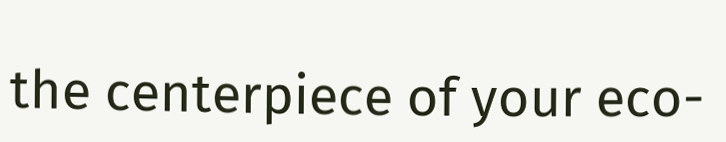the centerpiece of your eco-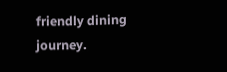friendly dining journey.